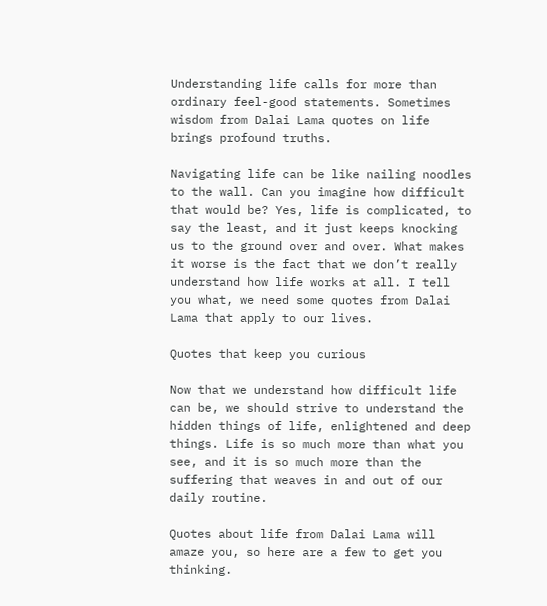Understanding life calls for more than ordinary feel-good statements. Sometimes wisdom from Dalai Lama quotes on life brings profound truths.

Navigating life can be like nailing noodles to the wall. Can you imagine how difficult that would be? Yes, life is complicated, to say the least, and it just keeps knocking us to the ground over and over. What makes it worse is the fact that we don’t really understand how life works at all. I tell you what, we need some quotes from Dalai Lama that apply to our lives.

Quotes that keep you curious

Now that we understand how difficult life can be, we should strive to understand the hidden things of life, enlightened and deep things. Life is so much more than what you see, and it is so much more than the suffering that weaves in and out of our daily routine.

Quotes about life from Dalai Lama will amaze you, so here are a few to get you thinking.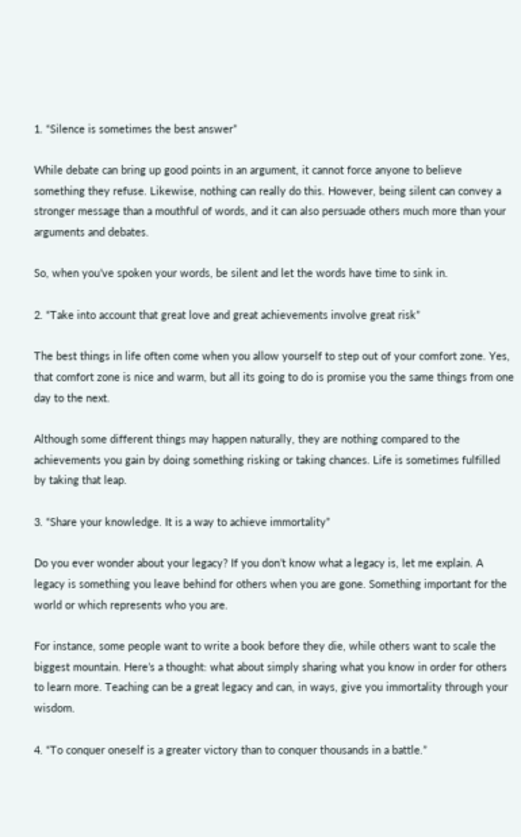1. “Silence is sometimes the best answer”

While debate can bring up good points in an argument, it cannot force anyone to believe something they refuse. Likewise, nothing can really do this. However, being silent can convey a stronger message than a mouthful of words, and it can also persuade others much more than your arguments and debates.

So, when you’ve spoken your words, be silent and let the words have time to sink in.

2. “Take into account that great love and great achievements involve great risk”

The best things in life often come when you allow yourself to step out of your comfort zone. Yes, that comfort zone is nice and warm, but all its going to do is promise you the same things from one day to the next.

Although some different things may happen naturally, they are nothing compared to the achievements you gain by doing something risking or taking chances. Life is sometimes fulfilled by taking that leap.

3. “Share your knowledge. It is a way to achieve immortality”

Do you ever wonder about your legacy? If you don’t know what a legacy is, let me explain. A legacy is something you leave behind for others when you are gone. Something important for the world or which represents who you are.

For instance, some people want to write a book before they die, while others want to scale the biggest mountain. Here’s a thought: what about simply sharing what you know in order for others to learn more. Teaching can be a great legacy and can, in ways, give you immortality through your wisdom.

4. “To conquer oneself is a greater victory than to conquer thousands in a battle.”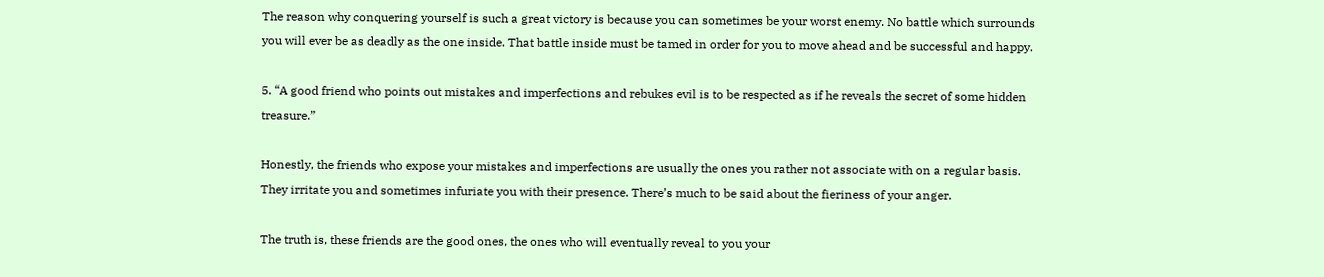The reason why conquering yourself is such a great victory is because you can sometimes be your worst enemy. No battle which surrounds you will ever be as deadly as the one inside. That battle inside must be tamed in order for you to move ahead and be successful and happy.

5. “A good friend who points out mistakes and imperfections and rebukes evil is to be respected as if he reveals the secret of some hidden treasure.”

Honestly, the friends who expose your mistakes and imperfections are usually the ones you rather not associate with on a regular basis. They irritate you and sometimes infuriate you with their presence. There’s much to be said about the fieriness of your anger.

The truth is, these friends are the good ones, the ones who will eventually reveal to you your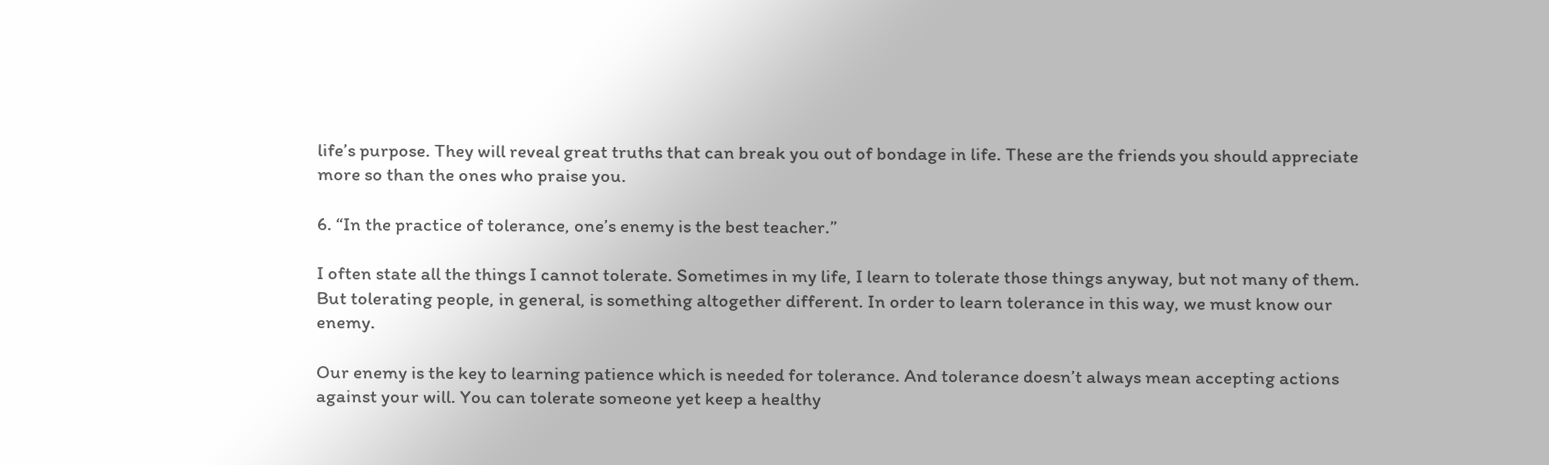life’s purpose. They will reveal great truths that can break you out of bondage in life. These are the friends you should appreciate more so than the ones who praise you.

6. “In the practice of tolerance, one’s enemy is the best teacher.”

I often state all the things I cannot tolerate. Sometimes in my life, I learn to tolerate those things anyway, but not many of them. But tolerating people, in general, is something altogether different. In order to learn tolerance in this way, we must know our enemy.

Our enemy is the key to learning patience which is needed for tolerance. And tolerance doesn’t always mean accepting actions against your will. You can tolerate someone yet keep a healthy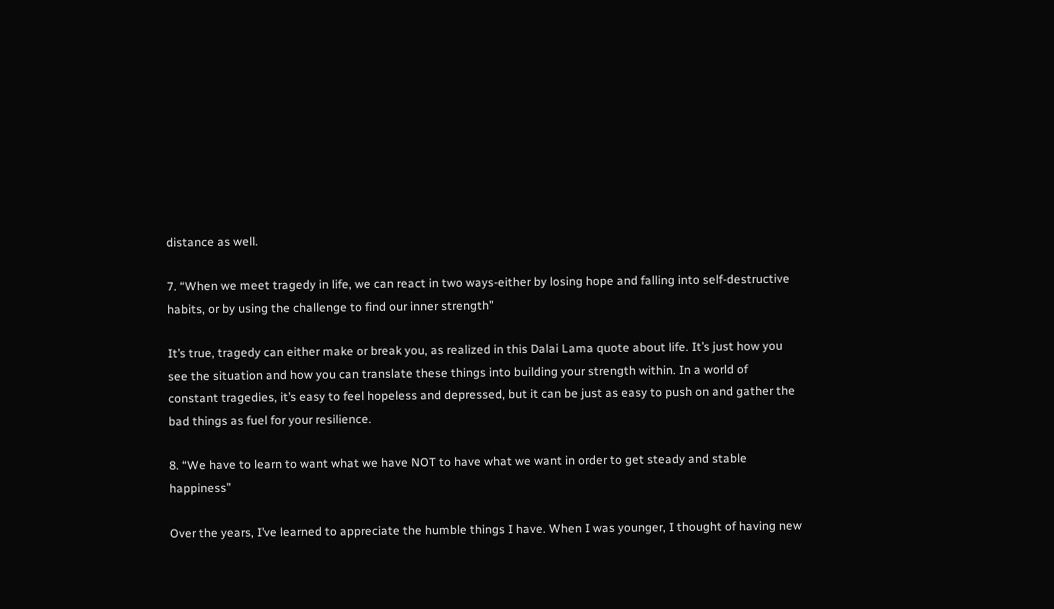distance as well.

7. “When we meet tragedy in life, we can react in two ways-either by losing hope and falling into self-destructive habits, or by using the challenge to find our inner strength”

It’s true, tragedy can either make or break you, as realized in this Dalai Lama quote about life. It’s just how you see the situation and how you can translate these things into building your strength within. In a world of constant tragedies, it’s easy to feel hopeless and depressed, but it can be just as easy to push on and gather the bad things as fuel for your resilience.

8. “We have to learn to want what we have NOT to have what we want in order to get steady and stable happiness”

Over the years, I’ve learned to appreciate the humble things I have. When I was younger, I thought of having new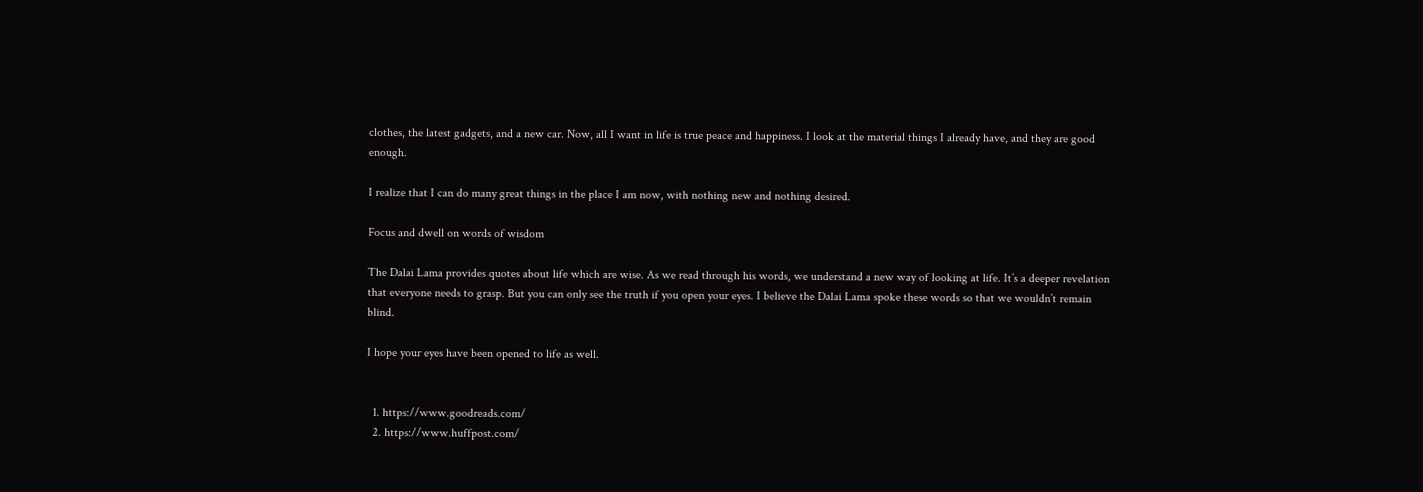clothes, the latest gadgets, and a new car. Now, all I want in life is true peace and happiness. I look at the material things I already have, and they are good enough.

I realize that I can do many great things in the place I am now, with nothing new and nothing desired.

Focus and dwell on words of wisdom

The Dalai Lama provides quotes about life which are wise. As we read through his words, we understand a new way of looking at life. It’s a deeper revelation that everyone needs to grasp. But you can only see the truth if you open your eyes. I believe the Dalai Lama spoke these words so that we wouldn’t remain blind.

I hope your eyes have been opened to life as well.


  1. https://www.goodreads.com/
  2. https://www.huffpost.com/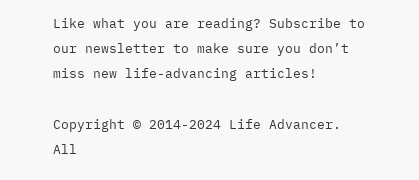Like what you are reading? Subscribe to our newsletter to make sure you don’t miss new life-advancing articles!

Copyright © 2014-2024 Life Advancer. All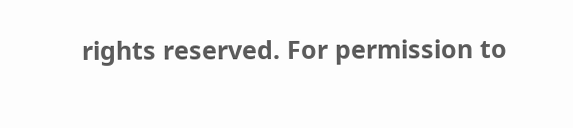rights reserved. For permission to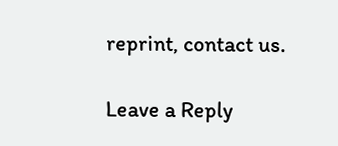reprint, contact us.

Leave a Reply